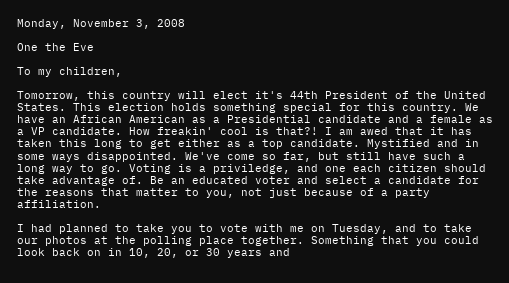Monday, November 3, 2008

One the Eve

To my children,

Tomorrow, this country will elect it's 44th President of the United States. This election holds something special for this country. We have an African American as a Presidential candidate and a female as a VP candidate. How freakin' cool is that?! I am awed that it has taken this long to get either as a top candidate. Mystified and in some ways disappointed. We've come so far, but still have such a long way to go. Voting is a priviledge, and one each citizen should take advantage of. Be an educated voter and select a candidate for the reasons that matter to you, not just because of a party affiliation.

I had planned to take you to vote with me on Tuesday, and to take our photos at the polling place together. Something that you could look back on in 10, 20, or 30 years and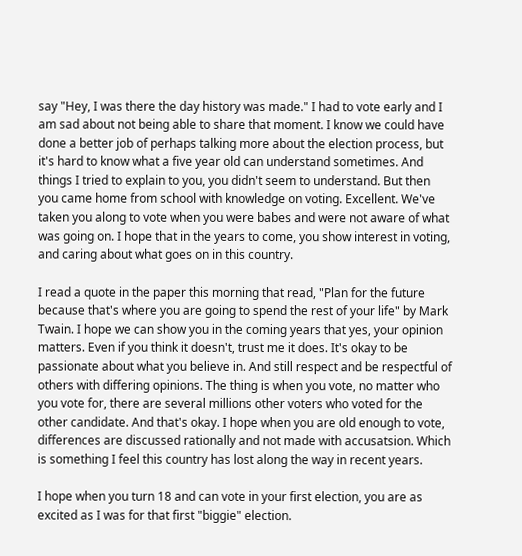say "Hey, I was there the day history was made." I had to vote early and I am sad about not being able to share that moment. I know we could have done a better job of perhaps talking more about the election process, but it's hard to know what a five year old can understand sometimes. And things I tried to explain to you, you didn't seem to understand. But then you came home from school with knowledge on voting. Excellent. We've taken you along to vote when you were babes and were not aware of what was going on. I hope that in the years to come, you show interest in voting, and caring about what goes on in this country.

I read a quote in the paper this morning that read, "Plan for the future because that's where you are going to spend the rest of your life" by Mark Twain. I hope we can show you in the coming years that yes, your opinion matters. Even if you think it doesn't, trust me it does. It's okay to be passionate about what you believe in. And still respect and be respectful of others with differing opinions. The thing is when you vote, no matter who you vote for, there are several millions other voters who voted for the other candidate. And that's okay. I hope when you are old enough to vote, differences are discussed rationally and not made with accusatsion. Which is something I feel this country has lost along the way in recent years.

I hope when you turn 18 and can vote in your first election, you are as excited as I was for that first "biggie" election.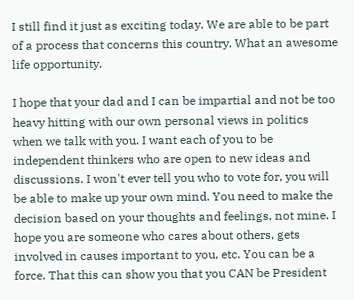I still find it just as exciting today. We are able to be part of a process that concerns this country. What an awesome life opportunity.

I hope that your dad and I can be impartial and not be too heavy hitting with our own personal views in politics when we talk with you. I want each of you to be independent thinkers who are open to new ideas and discussions. I won't ever tell you who to vote for, you will be able to make up your own mind. You need to make the decision based on your thoughts and feelings, not mine. I hope you are someone who cares about others, gets involved in causes important to you, etc. You can be a force. That this can show you that you CAN be President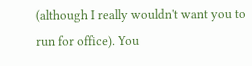(although I really wouldn't want you to run for office). You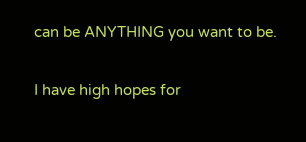can be ANYTHING you want to be.

I have high hopes for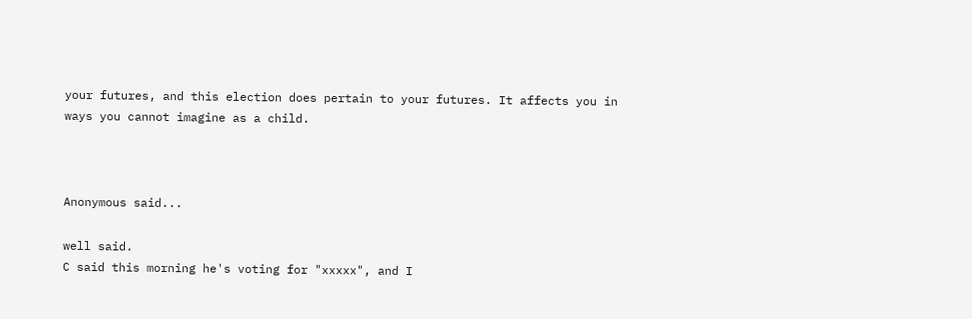your futures, and this election does pertain to your futures. It affects you in ways you cannot imagine as a child.



Anonymous said...

well said.
C said this morning he's voting for "xxxxx", and I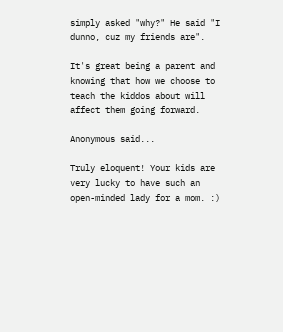simply asked "why?" He said "I dunno, cuz my friends are".

It's great being a parent and knowing that how we choose to teach the kiddos about will affect them going forward.

Anonymous said...

Truly eloquent! Your kids are very lucky to have such an open-minded lady for a mom. :)